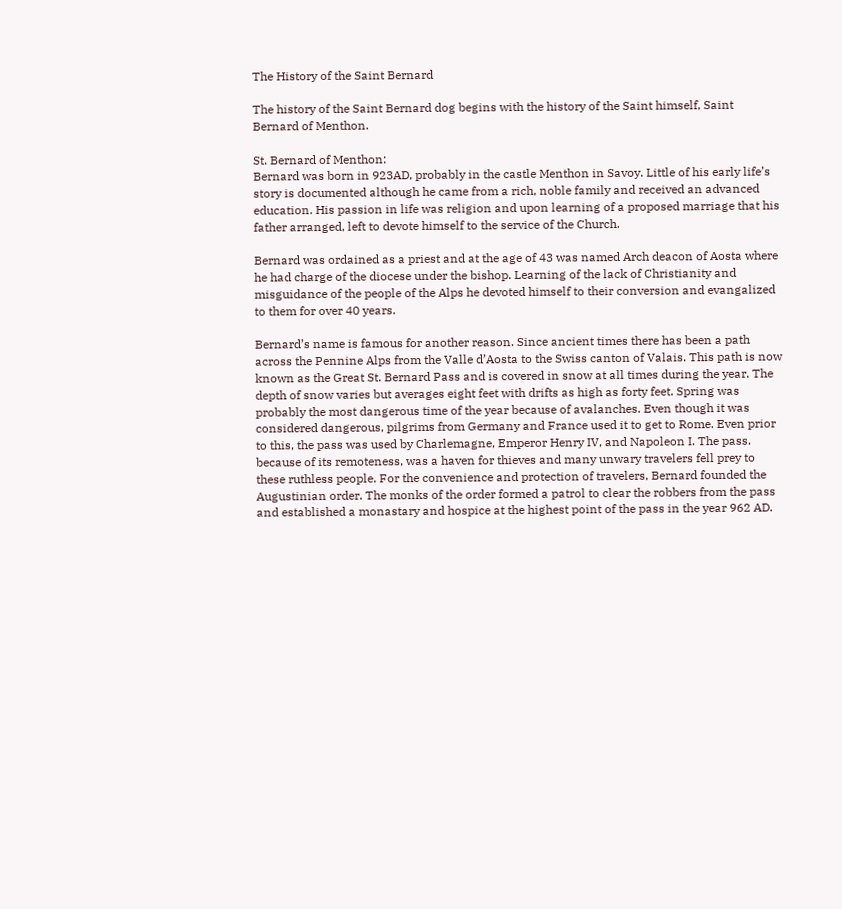The History of the Saint Bernard

The history of the Saint Bernard dog begins with the history of the Saint himself, Saint Bernard of Menthon.

St. Bernard of Menthon:
Bernard was born in 923AD, probably in the castle Menthon in Savoy. Little of his early life’s story is documented although he came from a rich, noble family and received an advanced education. His passion in life was religion and upon learning of a proposed marriage that his father arranged, left to devote himself to the service of the Church.

Bernard was ordained as a priest and at the age of 43 was named Arch deacon of Aosta where he had charge of the diocese under the bishop. Learning of the lack of Christianity and misguidance of the people of the Alps he devoted himself to their conversion and evangalized to them for over 40 years.

Bernard’s name is famous for another reason. Since ancient times there has been a path across the Pennine Alps from the Valle d’Aosta to the Swiss canton of Valais. This path is now known as the Great St. Bernard Pass and is covered in snow at all times during the year. The depth of snow varies but averages eight feet with drifts as high as forty feet. Spring was probably the most dangerous time of the year because of avalanches. Even though it was considered dangerous, pilgrims from Germany and France used it to get to Rome. Even prior to this, the pass was used by Charlemagne, Emperor Henry IV, and Napoleon I. The pass. because of its remoteness, was a haven for thieves and many unwary travelers fell prey to these ruthless people. For the convenience and protection of travelers, Bernard founded the Augustinian order. The monks of the order formed a patrol to clear the robbers from the pass and established a monastary and hospice at the highest point of the pass in the year 962 AD.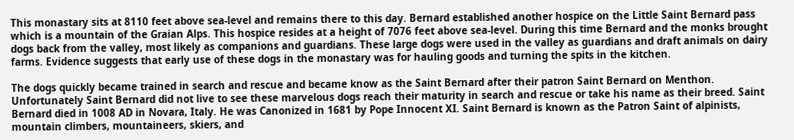This monastary sits at 8110 feet above sea-level and remains there to this day. Bernard established another hospice on the Little Saint Bernard pass which is a mountain of the Graian Alps. This hospice resides at a height of 7076 feet above sea-level. During this time Bernard and the monks brought dogs back from the valley, most likely as companions and guardians. These large dogs were used in the valley as guardians and draft animals on dairy farms. Evidence suggests that early use of these dogs in the monastary was for hauling goods and turning the spits in the kitchen.

The dogs quickly became trained in search and rescue and became know as the Saint Bernard after their patron Saint Bernard on Menthon. Unfortunately Saint Bernard did not live to see these marvelous dogs reach their maturity in search and rescue or take his name as their breed. Saint Bernard died in 1008 AD in Novara, Italy. He was Canonized in 1681 by Pope Innocent XI. Saint Bernard is known as the Patron Saint of alpinists, mountain climbers, mountaineers, skiers, and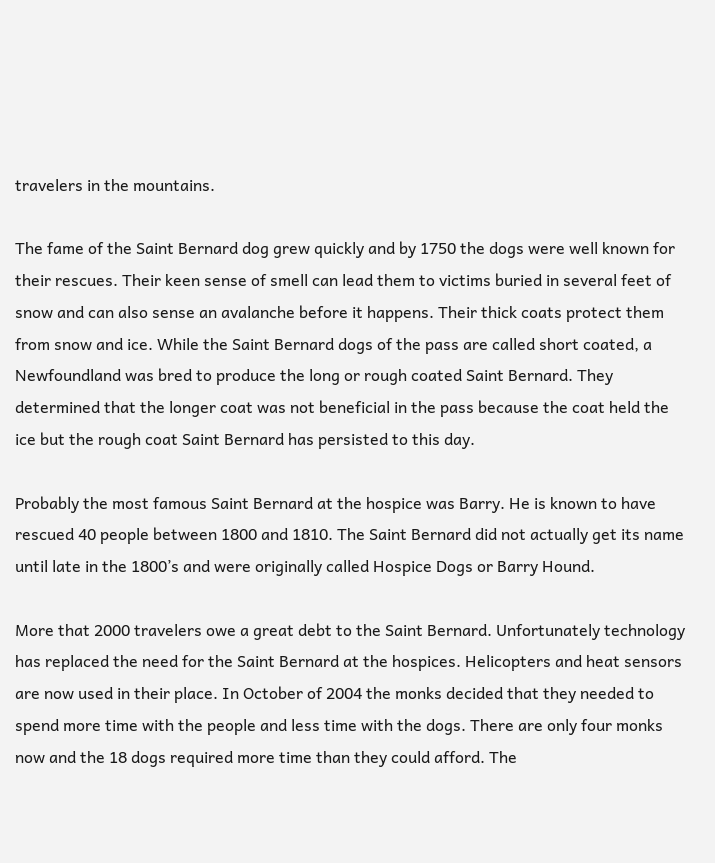travelers in the mountains.

The fame of the Saint Bernard dog grew quickly and by 1750 the dogs were well known for their rescues. Their keen sense of smell can lead them to victims buried in several feet of snow and can also sense an avalanche before it happens. Their thick coats protect them from snow and ice. While the Saint Bernard dogs of the pass are called short coated, a Newfoundland was bred to produce the long or rough coated Saint Bernard. They determined that the longer coat was not beneficial in the pass because the coat held the ice but the rough coat Saint Bernard has persisted to this day.

Probably the most famous Saint Bernard at the hospice was Barry. He is known to have rescued 40 people between 1800 and 1810. The Saint Bernard did not actually get its name until late in the 1800’s and were originally called Hospice Dogs or Barry Hound.

More that 2000 travelers owe a great debt to the Saint Bernard. Unfortunately technology has replaced the need for the Saint Bernard at the hospices. Helicopters and heat sensors are now used in their place. In October of 2004 the monks decided that they needed to spend more time with the people and less time with the dogs. There are only four monks now and the 18 dogs required more time than they could afford. The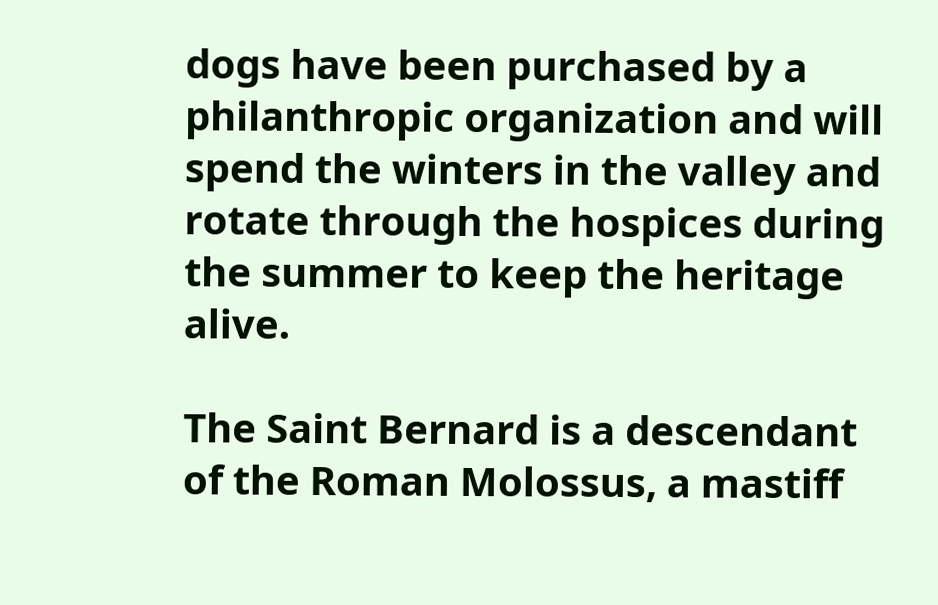dogs have been purchased by a philanthropic organization and will spend the winters in the valley and rotate through the hospices during the summer to keep the heritage alive.

The Saint Bernard is a descendant of the Roman Molossus, a mastiff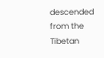descended from the Tibetan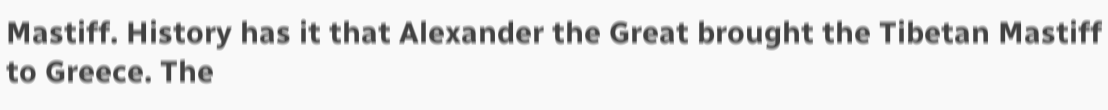Mastiff. History has it that Alexander the Great brought the Tibetan Mastiff to Greece. The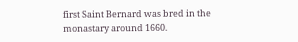first Saint Bernard was bred in the monastary around 1660.